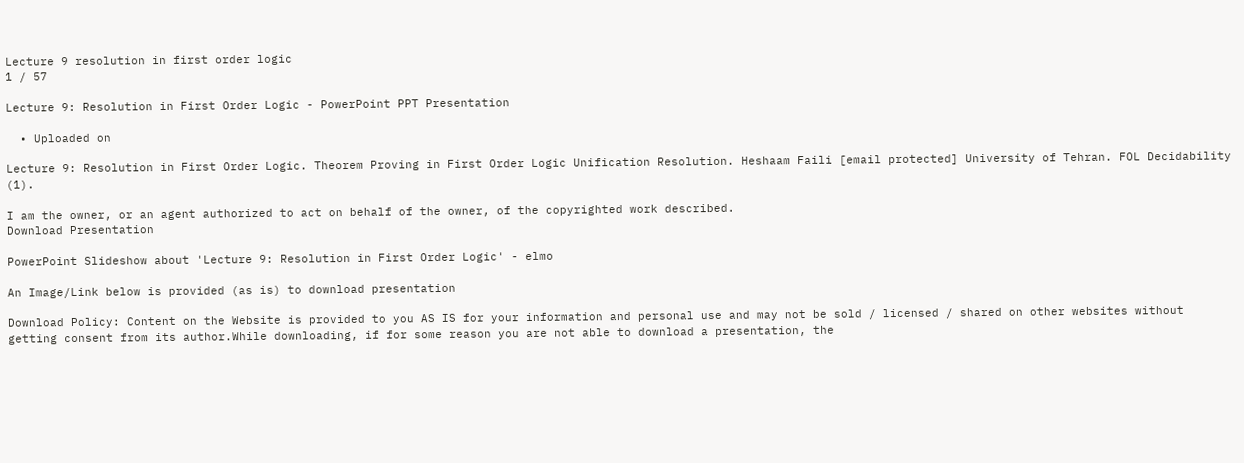Lecture 9 resolution in first order logic
1 / 57

Lecture 9: Resolution in First Order Logic - PowerPoint PPT Presentation

  • Uploaded on

Lecture 9: Resolution in First Order Logic. Theorem Proving in First Order Logic Unification Resolution. Heshaam Faili [email protected] University of Tehran. FOL Decidability (1).

I am the owner, or an agent authorized to act on behalf of the owner, of the copyrighted work described.
Download Presentation

PowerPoint Slideshow about 'Lecture 9: Resolution in First Order Logic' - elmo

An Image/Link below is provided (as is) to download presentation

Download Policy: Content on the Website is provided to you AS IS for your information and personal use and may not be sold / licensed / shared on other websites without getting consent from its author.While downloading, if for some reason you are not able to download a presentation, the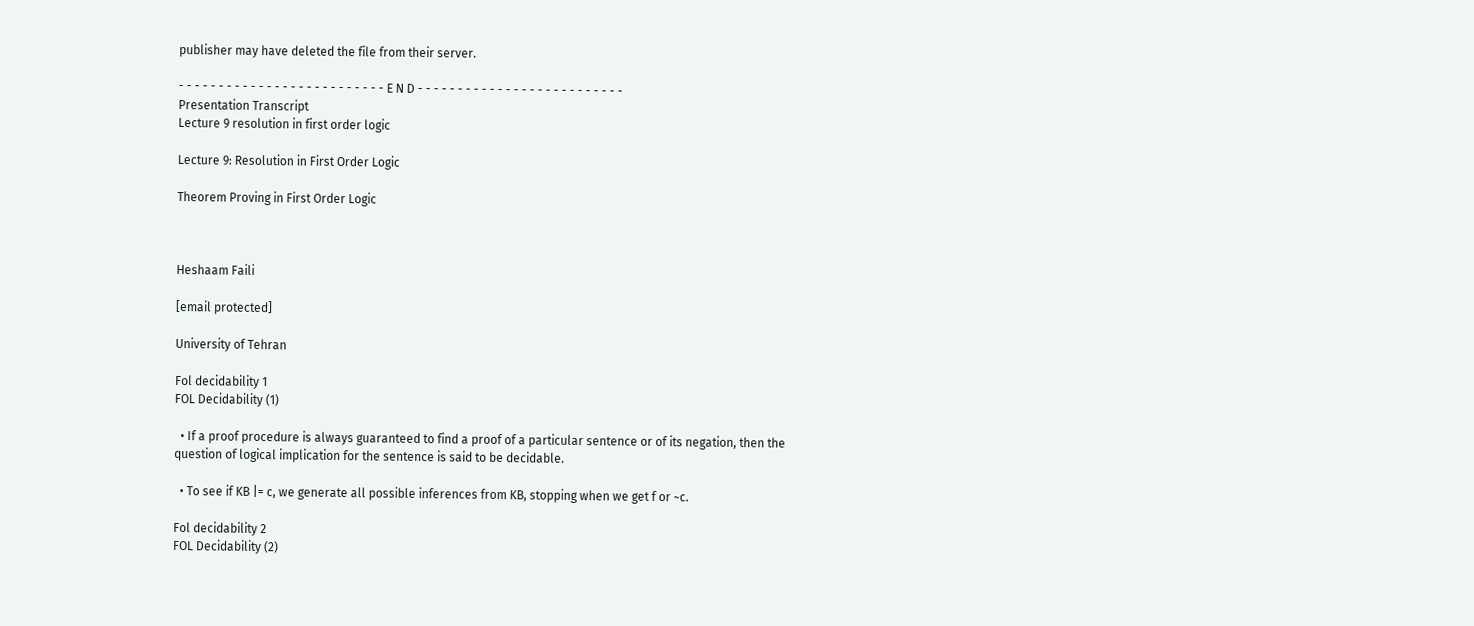publisher may have deleted the file from their server.

- - - - - - - - - - - - - - - - - - - - - - - - - - E N D - - - - - - - - - - - - - - - - - - - - - - - - - -
Presentation Transcript
Lecture 9 resolution in first order logic

Lecture 9: Resolution in First Order Logic

Theorem Proving in First Order Logic



Heshaam Faili

[email protected]

University of Tehran

Fol decidability 1
FOL Decidability (1)

  • If a proof procedure is always guaranteed to find a proof of a particular sentence or of its negation, then the question of logical implication for the sentence is said to be decidable.

  • To see if KB |= c, we generate all possible inferences from KB, stopping when we get f or ~c.

Fol decidability 2
FOL Decidability (2)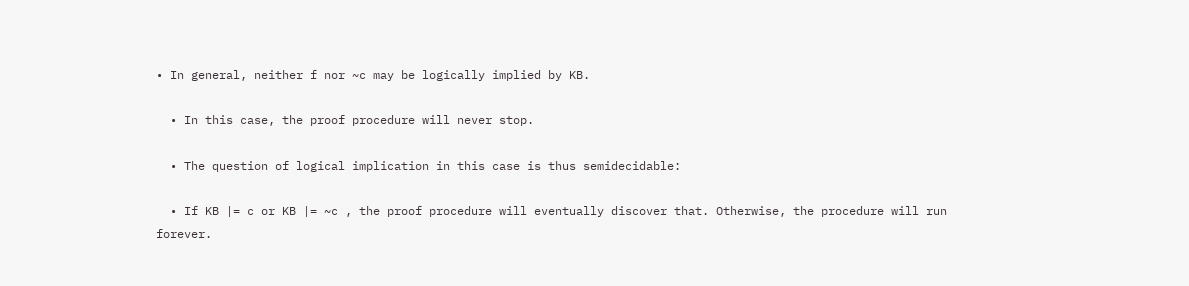• In general, neither f nor ~c may be logically implied by KB.

  • In this case, the proof procedure will never stop.

  • The question of logical implication in this case is thus semidecidable:

  • If KB |= c or KB |= ~c , the proof procedure will eventually discover that. Otherwise, the procedure will run forever.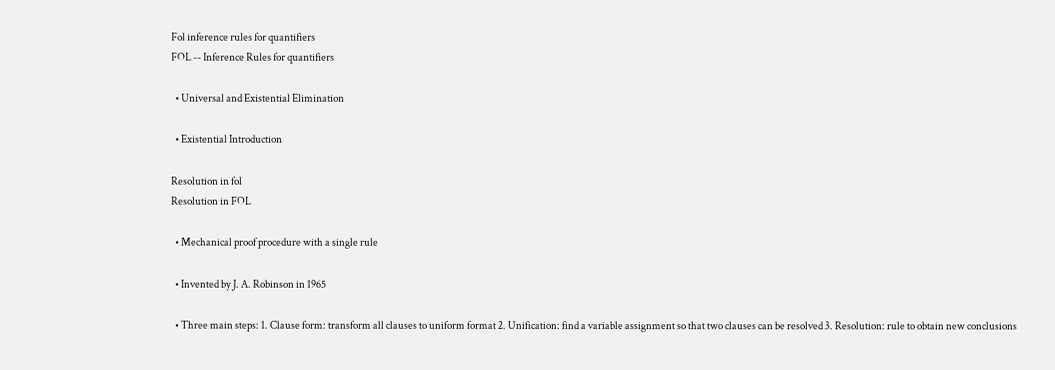Fol inference rules for quantifiers
FOL -- Inference Rules for quantifiers

  • Universal and Existential Elimination

  • Existential Introduction

Resolution in fol
Resolution in FOL

  • Mechanical proof procedure with a single rule

  • Invented by J. A. Robinson in 1965

  • Three main steps: 1. Clause form: transform all clauses to uniform format 2. Unification: find a variable assignment so that two clauses can be resolved 3. Resolution: rule to obtain new conclusions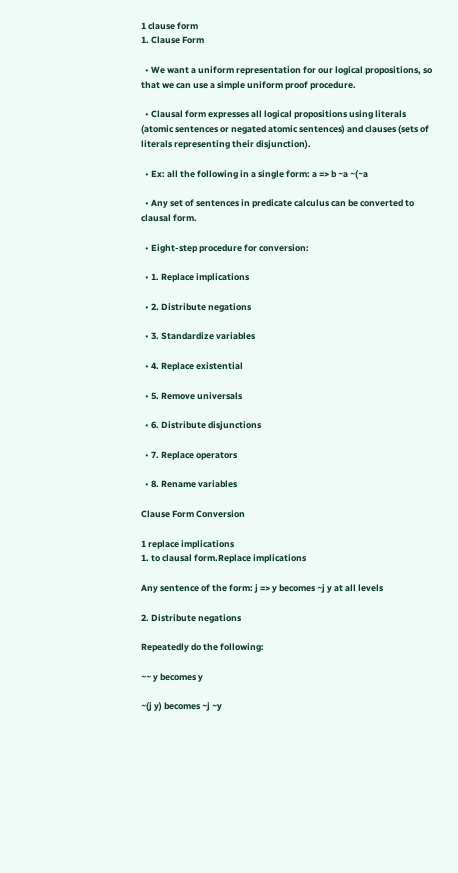1 clause form
1. Clause Form

  • We want a uniform representation for our logical propositions, so that we can use a simple uniform proof procedure.

  • Clausal form expresses all logical propositions using literals (atomic sentences or negated atomic sentences) and clauses (sets of literals representing their disjunction).

  • Ex: all the following in a single form: a => b ~a ~(~a

  • Any set of sentences in predicate calculus can be converted to clausal form.

  • Eight-step procedure for conversion:

  • 1. Replace implications

  • 2. Distribute negations

  • 3. Standardize variables

  • 4. Replace existential

  • 5. Remove universals

  • 6. Distribute disjunctions

  • 7. Replace operators

  • 8. Rename variables

Clause Form Conversion

1 replace implications
1. to clausal form.Replace implications

Any sentence of the form: j => y becomes ~j y at all levels

2. Distribute negations

Repeatedly do the following:

~~ y becomes y

~(j y) becomes ~j ~y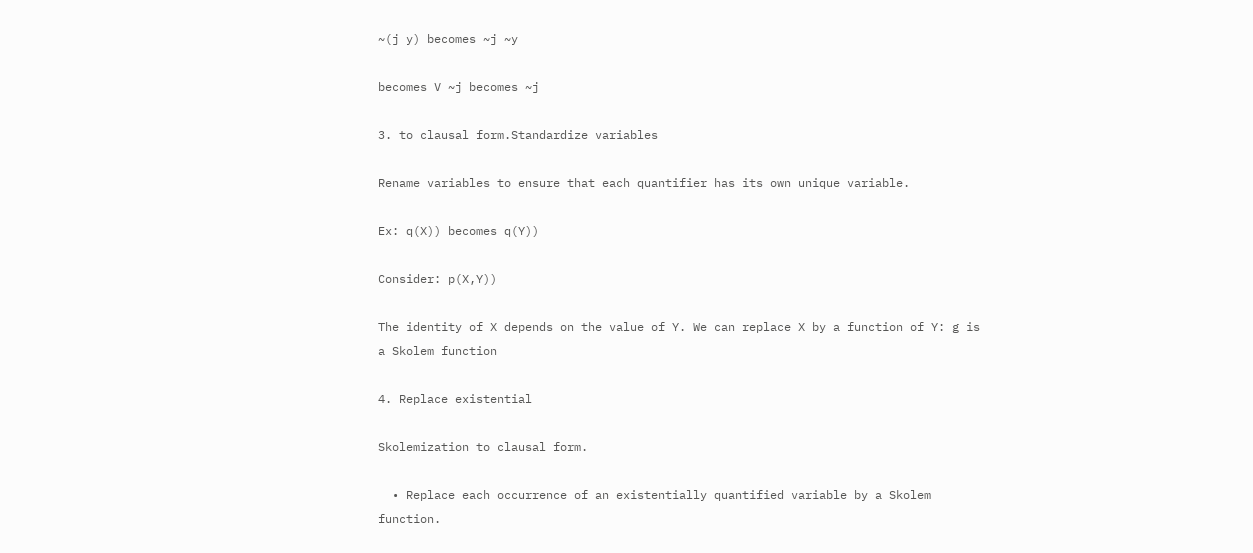~(j y) becomes ~j ~y

becomes V ~j becomes ~j

3. to clausal form.Standardize variables

Rename variables to ensure that each quantifier has its own unique variable.

Ex: q(X)) becomes q(Y))

Consider: p(X,Y))

The identity of X depends on the value of Y. We can replace X by a function of Y: g is a Skolem function

4. Replace existential

Skolemization to clausal form.

  • Replace each occurrence of an existentially quantified variable by a Skolem function.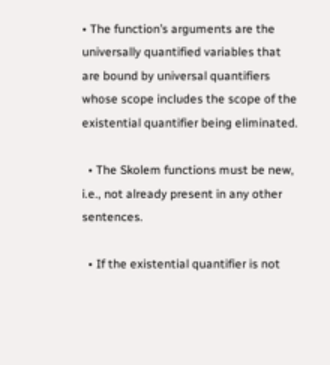• The function’s arguments are the universally quantified variables that are bound by universal quantifiers whose scope includes the scope of the existential quantifier being eliminated.

  • The Skolem functions must be new, i.e., not already present in any other sentences.

  • If the existential quantifier is not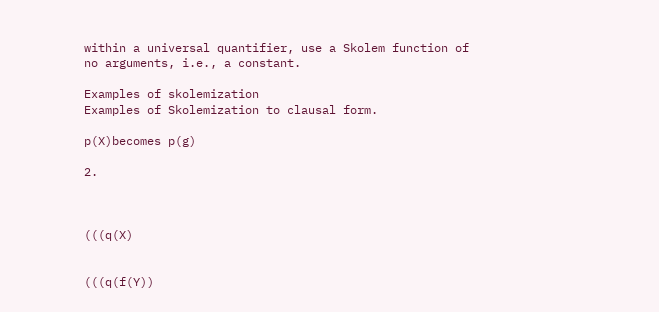within a universal quantifier, use a Skolem function of no arguments, i.e., a constant.

Examples of skolemization
Examples of Skolemization to clausal form.

p(X)becomes p(g)

2.



(((q(X)


(((q(f(Y))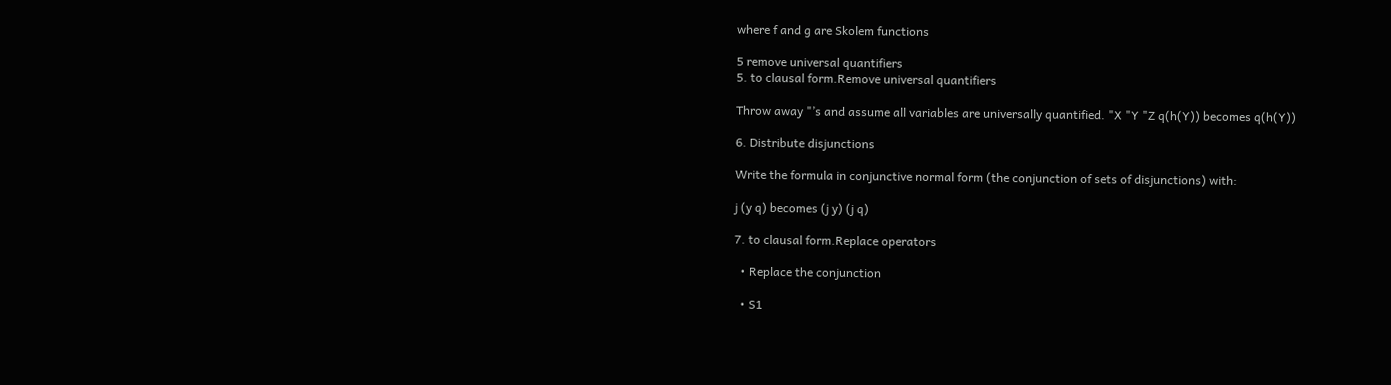where f and g are Skolem functions

5 remove universal quantifiers
5. to clausal form.Remove universal quantifiers

Throw away "’s and assume all variables are universally quantified. "X "Y "Z q(h(Y)) becomes q(h(Y))

6. Distribute disjunctions

Write the formula in conjunctive normal form (the conjunction of sets of disjunctions) with:

j (y q) becomes (j y) (j q)

7. to clausal form.Replace operators

  • Replace the conjunction

  • S1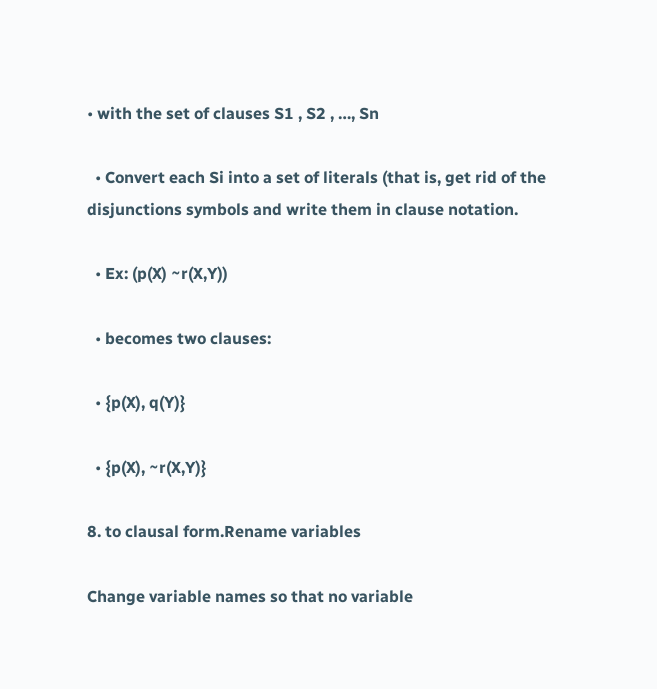• with the set of clauses S1 , S2 , …, Sn

  • Convert each Si into a set of literals (that is, get rid of the disjunctions symbols and write them in clause notation.

  • Ex: (p(X) ~r(X,Y))

  • becomes two clauses:

  • {p(X), q(Y)}

  • {p(X), ~r(X,Y)}

8. to clausal form.Rename variables

Change variable names so that no variable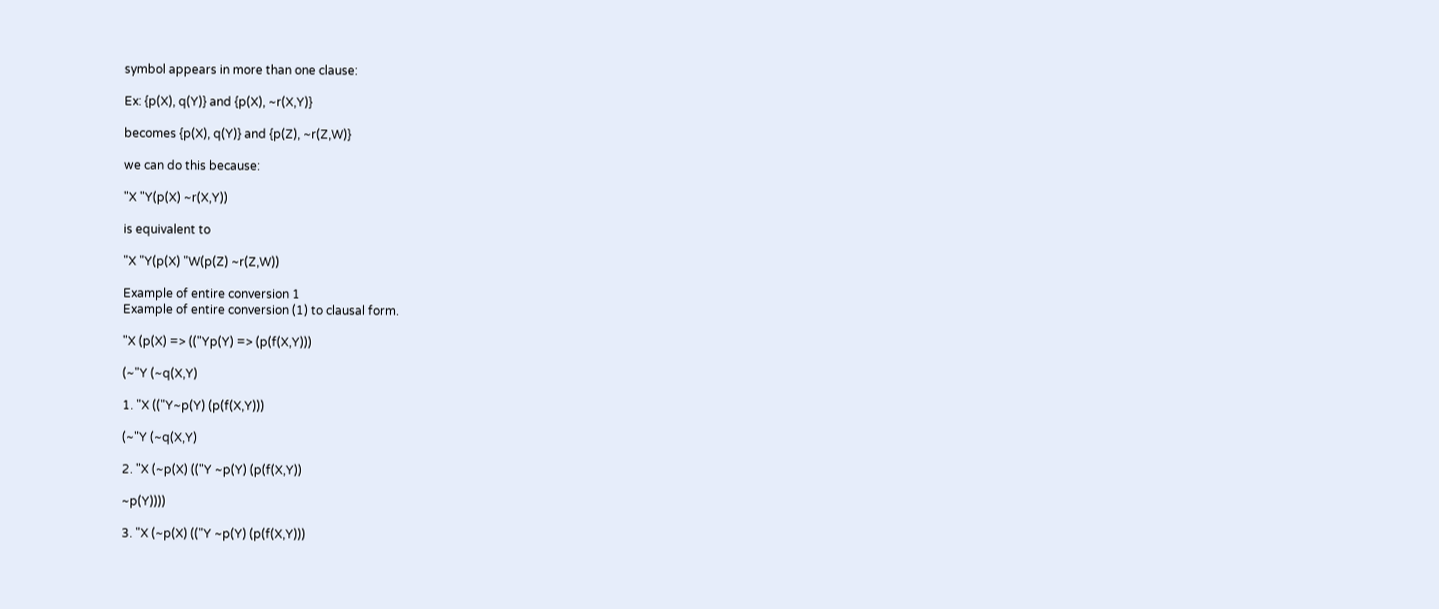symbol appears in more than one clause:

Ex: {p(X), q(Y)} and {p(X), ~r(X,Y)}

becomes {p(X), q(Y)} and {p(Z), ~r(Z,W)}

we can do this because:

"X "Y(p(X) ~r(X,Y))

is equivalent to

"X "Y(p(X) "W(p(Z) ~r(Z,W))

Example of entire conversion 1
Example of entire conversion (1) to clausal form.

"X (p(X) => (("Yp(Y) => (p(f(X,Y)))

(~"Y (~q(X,Y)

1. "X (("Y~p(Y) (p(f(X,Y)))

(~"Y (~q(X,Y)

2. "X (~p(X) (("Y ~p(Y) (p(f(X,Y))

~p(Y))))

3. "X (~p(X) (("Y ~p(Y) (p(f(X,Y)))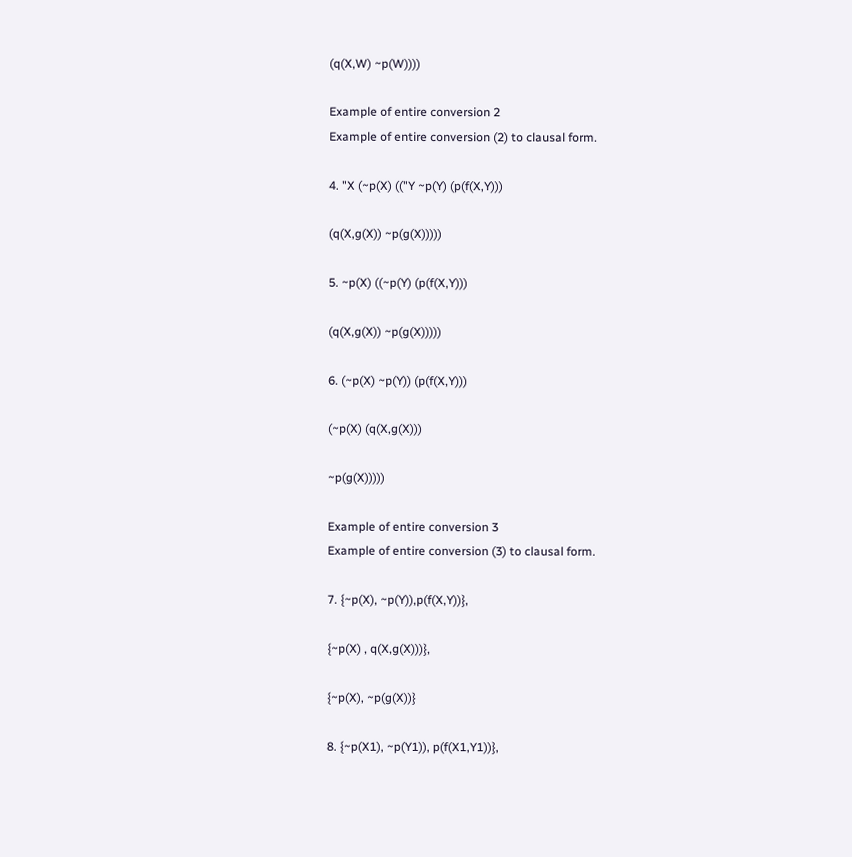(q(X,W) ~p(W))))

Example of entire conversion 2
Example of entire conversion (2) to clausal form.

4. "X (~p(X) (("Y ~p(Y) (p(f(X,Y)))

(q(X,g(X)) ~p(g(X)))))

5. ~p(X) ((~p(Y) (p(f(X,Y)))

(q(X,g(X)) ~p(g(X)))))

6. (~p(X) ~p(Y)) (p(f(X,Y)))

(~p(X) (q(X,g(X)))

~p(g(X)))))

Example of entire conversion 3
Example of entire conversion (3) to clausal form.

7. {~p(X), ~p(Y)),p(f(X,Y))},

{~p(X) , q(X,g(X)))},

{~p(X), ~p(g(X))}

8. {~p(X1), ~p(Y1)), p(f(X1,Y1))},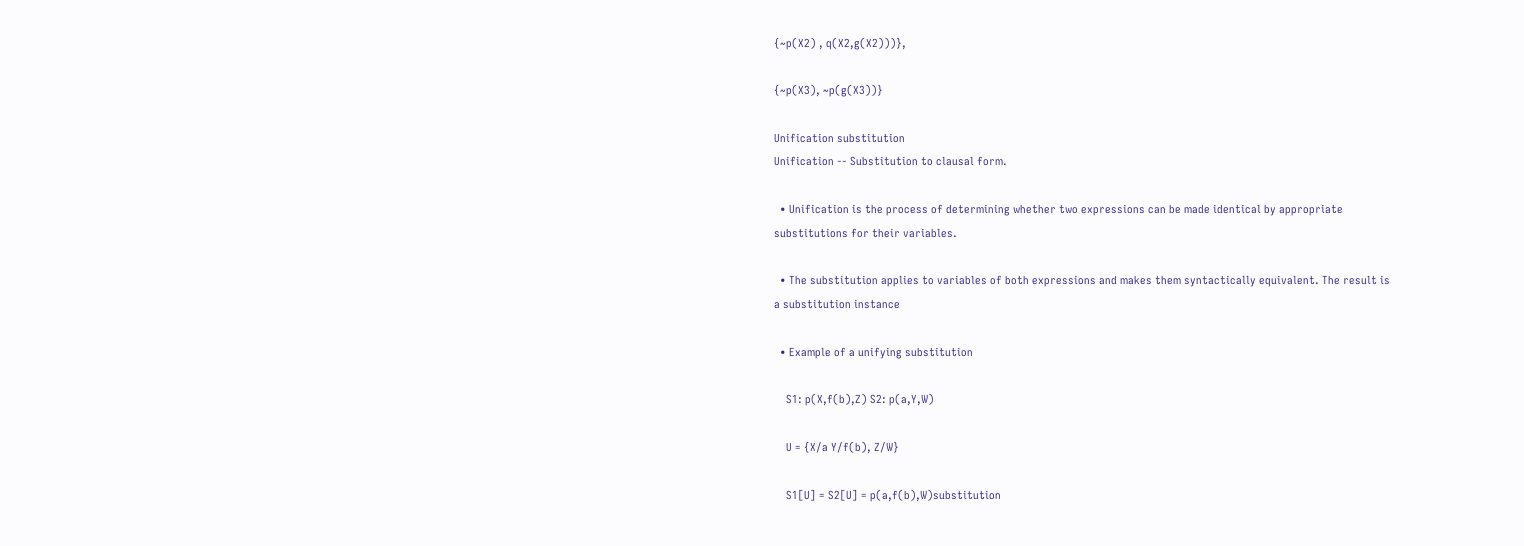{~p(X2) , q(X2,g(X2)))},

{~p(X3), ~p(g(X3))}

Unification substitution
Unification -- Substitution to clausal form.

  • Unification is the process of determining whether two expressions can be made identical by appropriate substitutions for their variables.

  • The substitution applies to variables of both expressions and makes them syntactically equivalent. The result is a substitution instance

  • Example of a unifying substitution

    S1: p(X,f(b),Z) S2: p(a,Y,W)

    U = {X/a Y/f(b), Z/W}

    S1[U] = S2[U] = p(a,f(b),W)substitution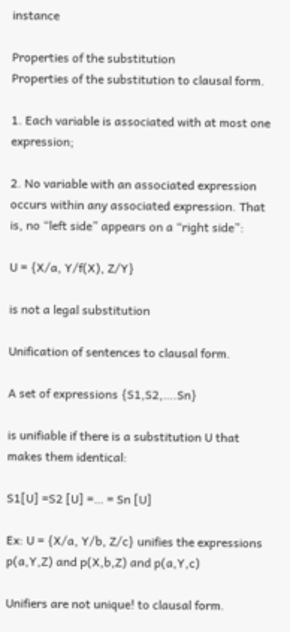instance

Properties of the substitution
Properties of the substitution to clausal form.

1. Each variable is associated with at most one expression;

2. No variable with an associated expression occurs within any associated expression. That is, no “left side” appears on a “right side”:

U = {X/a, Y/f(X), Z/Y}

is not a legal substitution

Unification of sentences to clausal form.

A set of expressions {S1,S2,….Sn}

is unifiable if there is a substitution U that makes them identical:

S1[U] =S2 [U] =… = Sn [U]

Ex: U = {X/a, Y/b, Z/c} unifies the expressions p(a,Y,Z) and p(X,b,Z) and p(a,Y,c)

Unifiers are not unique! to clausal form.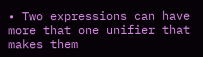• Two expressions can have more that one unifier that makes them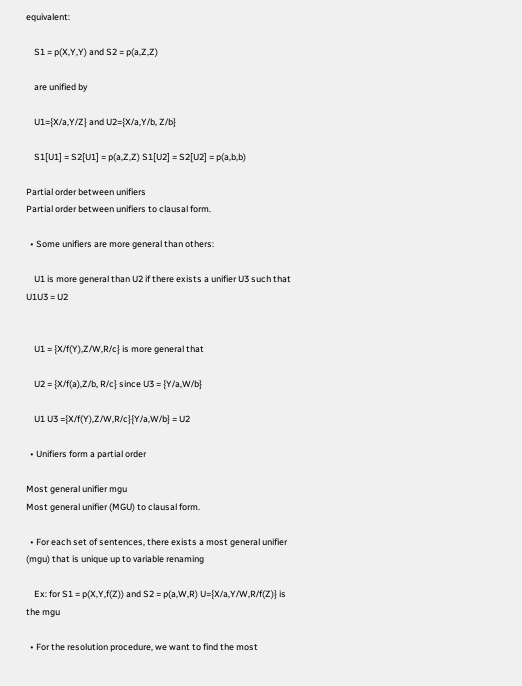equivalent:

    S1 = p(X,Y,Y) and S2 = p(a,Z,Z)

    are unified by

    U1={X/a,Y/Z} and U2={X/a,Y/b, Z/b}

    S1[U1] = S2[U1] = p(a,Z,Z) S1[U2] = S2[U2] = p(a,b,b)

Partial order between unifiers
Partial order between unifiers to clausal form.

  • Some unifiers are more general than others:

    U1 is more general than U2 if there exists a unifier U3 such that U1U3 = U2


    U1 = {X/f(Y),Z/W,R/c} is more general that

    U2 = {X/f(a),Z/b, R/c} since U3 = {Y/a,W/b}

    U1 U3 ={X/f(Y),Z/W,R/c}{Y/a,W/b} = U2

  • Unifiers form a partial order

Most general unifier mgu
Most general unifier (MGU) to clausal form.

  • For each set of sentences, there exists a most general unifier (mgu) that is unique up to variable renaming

    Ex: for S1 = p(X,Y,f(Z)) and S2 = p(a,W,R) U={X/a,Y/W,R/f(Z)} is the mgu

  • For the resolution procedure, we want to find the most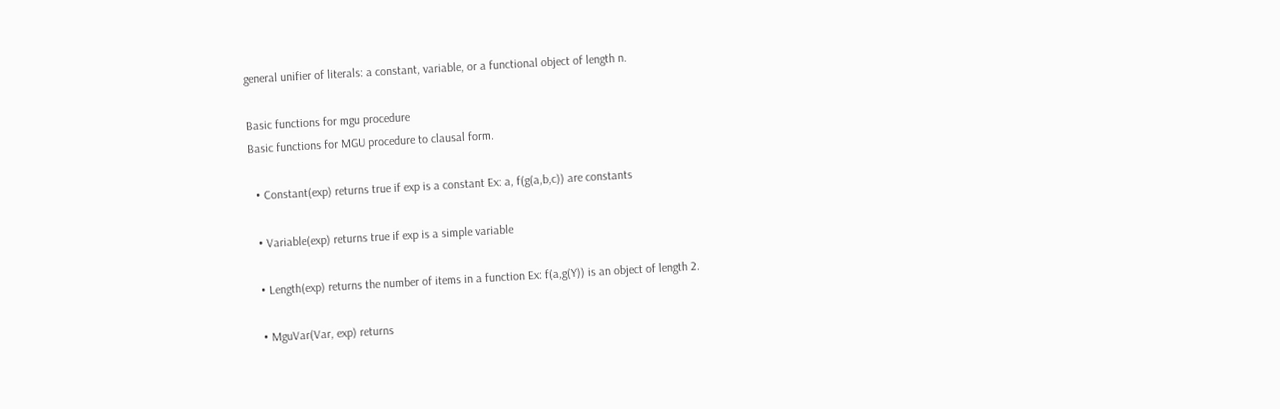general unifier of literals: a constant, variable, or a functional object of length n.

Basic functions for mgu procedure
Basic functions for MGU procedure to clausal form.

  • Constant(exp) returns true if exp is a constant Ex: a, f(g(a,b,c)) are constants

  • Variable(exp) returns true if exp is a simple variable

  • Length(exp) returns the number of items in a function Ex: f(a,g(Y)) is an object of length 2.

  • MguVar(Var, exp) returns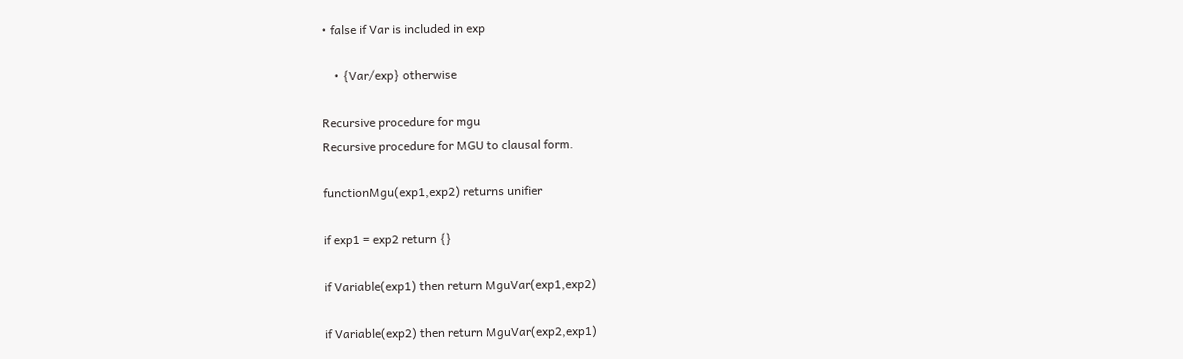• false if Var is included in exp

    • {Var/exp} otherwise

Recursive procedure for mgu
Recursive procedure for MGU to clausal form.

functionMgu(exp1,exp2) returns unifier

if exp1 = exp2 return {}

if Variable(exp1) then return MguVar(exp1,exp2)

if Variable(exp2) then return MguVar(exp2,exp1)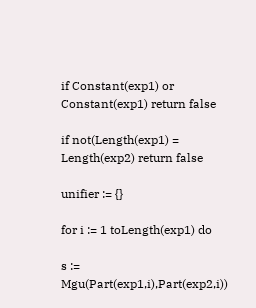if Constant(exp1) or Constant(exp1) return false

if not(Length(exp1) = Length(exp2) return false

unifier := {}

for i := 1 toLength(exp1) do

s := Mgu(Part(exp1,i),Part(exp2,i))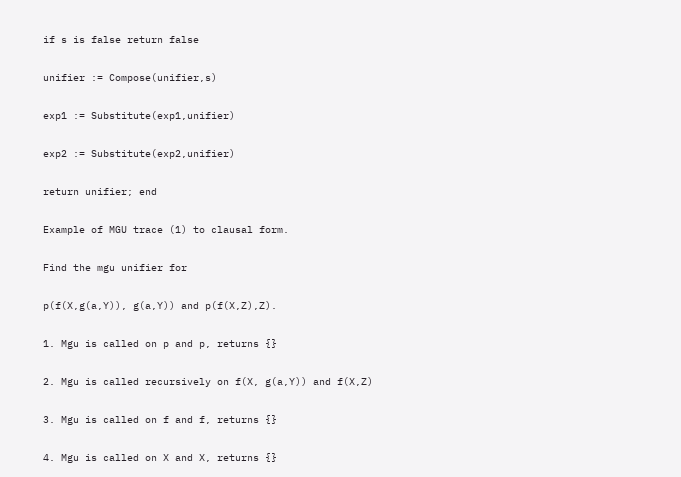if s is false return false

unifier := Compose(unifier,s)

exp1 := Substitute(exp1,unifier)

exp2 := Substitute(exp2,unifier)

return unifier; end

Example of MGU trace (1) to clausal form.

Find the mgu unifier for

p(f(X,g(a,Y)), g(a,Y)) and p(f(X,Z),Z).

1. Mgu is called on p and p, returns {}

2. Mgu is called recursively on f(X, g(a,Y)) and f(X,Z)

3. Mgu is called on f and f, returns {}

4. Mgu is called on X and X, returns {}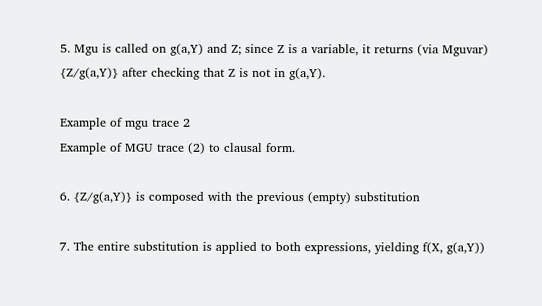5. Mgu is called on g(a,Y) and Z; since Z is a variable, it returns (via Mguvar) {Z/g(a,Y)} after checking that Z is not in g(a,Y).

Example of mgu trace 2
Example of MGU trace (2) to clausal form.

6. {Z/g(a,Y)} is composed with the previous (empty) substitution

7. The entire substitution is applied to both expressions, yielding f(X, g(a,Y))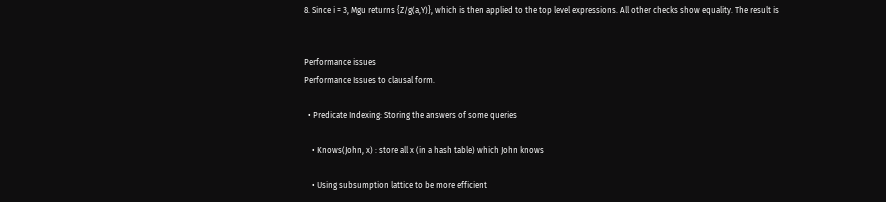8. Since i = 3, Mgu returns {Z/g(a,Y)}, which is then applied to the top level expressions. All other checks show equality. The result is


Performance issues
Performance Issues to clausal form.

  • Predicate Indexing: Storing the answers of some queries

    • Knows(John, x) : store all x (in a hash table) which John knows

    • Using subsumption lattice to be more efficient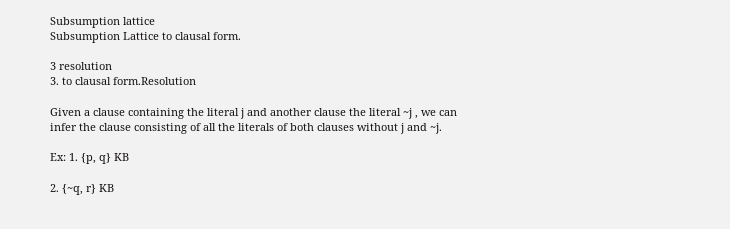Subsumption lattice
Subsumption Lattice to clausal form.

3 resolution
3. to clausal form.Resolution

Given a clause containing the literal j and another clause the literal ~j , we can infer the clause consisting of all the literals of both clauses without j and ~j.

Ex: 1. {p, q} KB

2. {~q, r} KB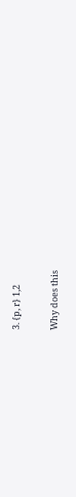3. {p, r} 1,2

Why does this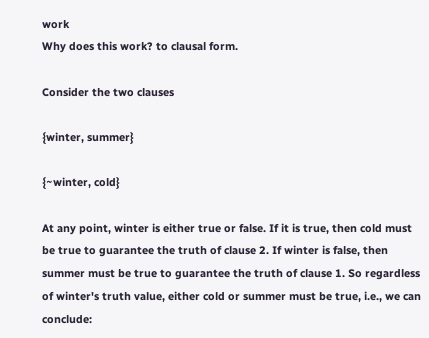work
Why does this work? to clausal form.

Consider the two clauses

{winter, summer}

{~winter, cold}

At any point, winter is either true or false. If it is true, then cold must be true to guarantee the truth of clause 2. If winter is false, then summer must be true to guarantee the truth of clause 1. So regardless of winter's truth value, either cold or summer must be true, i.e., we can conclude: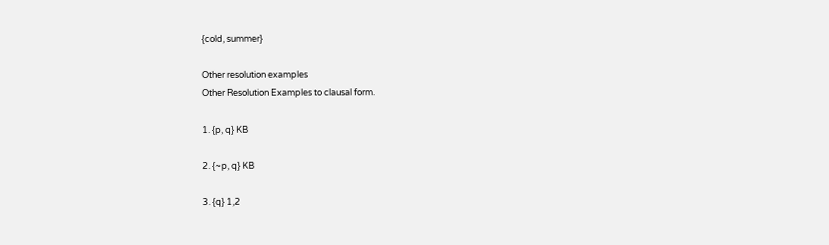{cold, summer}

Other resolution examples
Other Resolution Examples to clausal form.

1. {p, q} KB

2. {~p, q} KB

3. {q} 1,2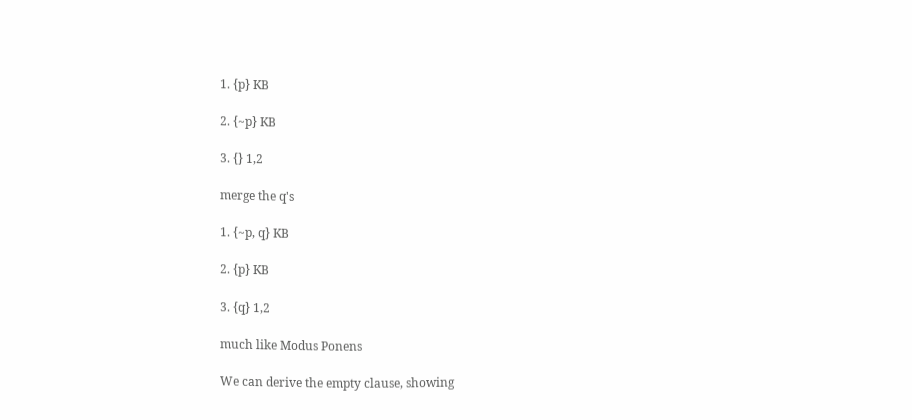1. {p} KB

2. {~p} KB

3. {} 1,2

merge the q's

1. {~p, q} KB

2. {p} KB

3. {q} 1,2

much like Modus Ponens

We can derive the empty clause, showing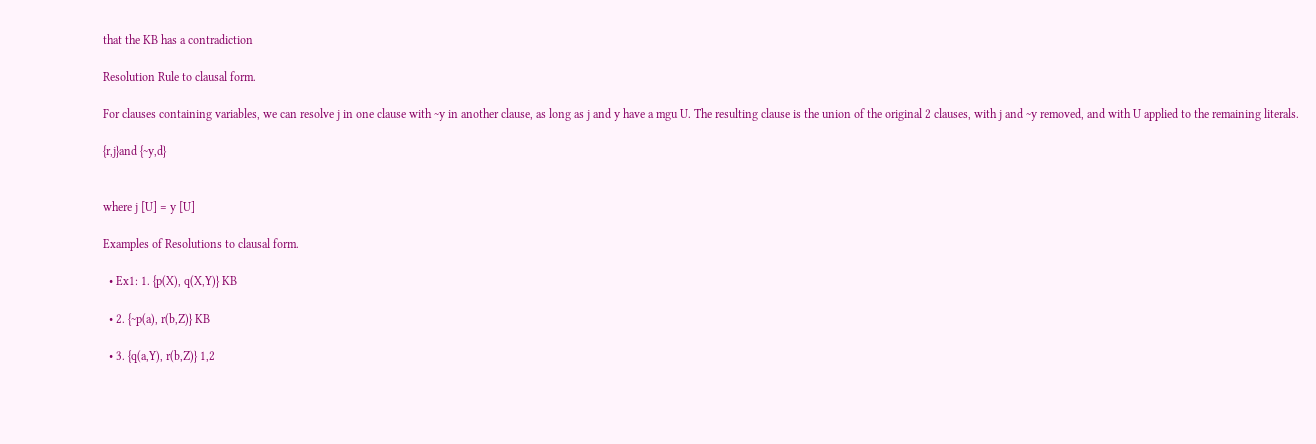that the KB has a contradiction

Resolution Rule to clausal form.

For clauses containing variables, we can resolve j in one clause with ~y in another clause, as long as j and y have a mgu U. The resulting clause is the union of the original 2 clauses, with j and ~y removed, and with U applied to the remaining literals.

{r,j}and {~y,d}


where j [U] = y [U]

Examples of Resolutions to clausal form.

  • Ex1: 1. {p(X), q(X,Y)} KB

  • 2. {~p(a), r(b,Z)} KB

  • 3. {q(a,Y), r(b,Z)} 1,2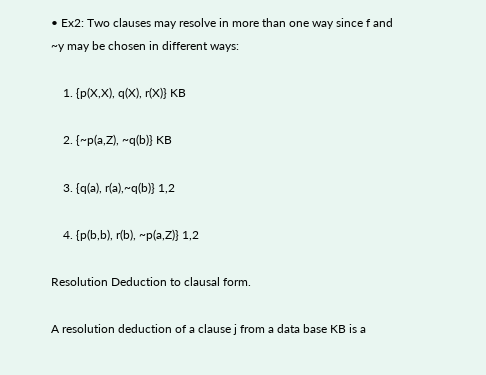• Ex2: Two clauses may resolve in more than one way since f and ~y may be chosen in different ways:

    1. {p(X,X), q(X), r(X)} KB

    2. {~p(a,Z), ~q(b)} KB

    3. {q(a), r(a),~q(b)} 1,2

    4. {p(b,b), r(b), ~p(a,Z)} 1,2

Resolution Deduction to clausal form.

A resolution deduction of a clause j from a data base KB is a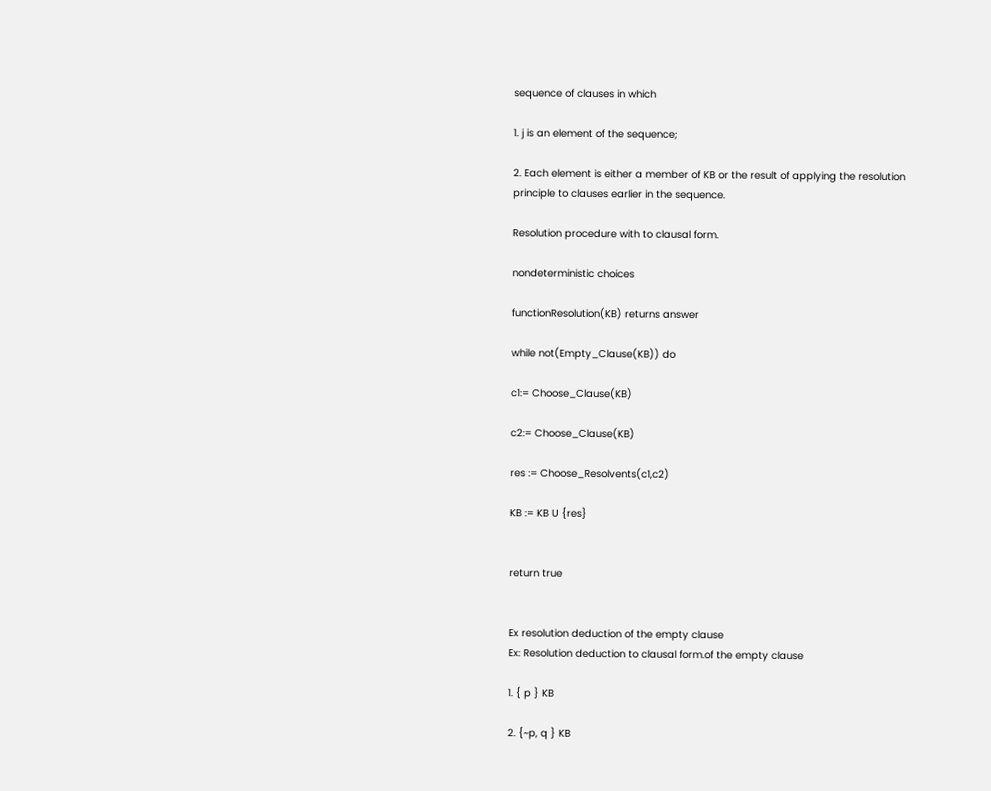sequence of clauses in which

1. j is an element of the sequence;

2. Each element is either a member of KB or the result of applying the resolution principle to clauses earlier in the sequence.

Resolution procedure with to clausal form.

nondeterministic choices

functionResolution(KB) returns answer

while not(Empty_Clause(KB)) do

c1:= Choose_Clause(KB)

c2:= Choose_Clause(KB)

res := Choose_Resolvents(c1,c2)

KB := KB U {res}


return true


Ex resolution deduction of the empty clause
Ex: Resolution deduction to clausal form.of the empty clause

1. { p } KB

2. {~p, q } KB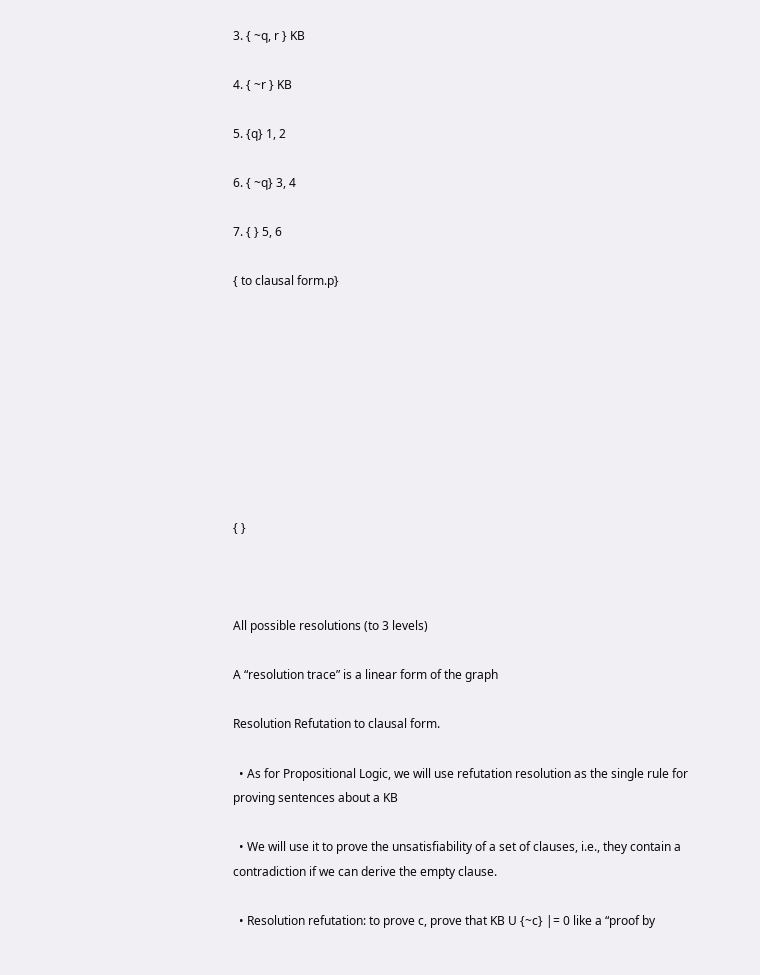3. { ~q, r } KB

4. { ~r } KB

5. {q} 1, 2

6. { ~q} 3, 4

7. { } 5, 6

{ to clausal form.p}









{ }



All possible resolutions (to 3 levels)

A “resolution trace” is a linear form of the graph

Resolution Refutation to clausal form.

  • As for Propositional Logic, we will use refutation resolution as the single rule for proving sentences about a KB

  • We will use it to prove the unsatisfiability of a set of clauses, i.e., they contain a contradiction if we can derive the empty clause.

  • Resolution refutation: to prove c, prove that KB U {~c} |= 0 like a “proof by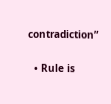contradiction”

  • Rule is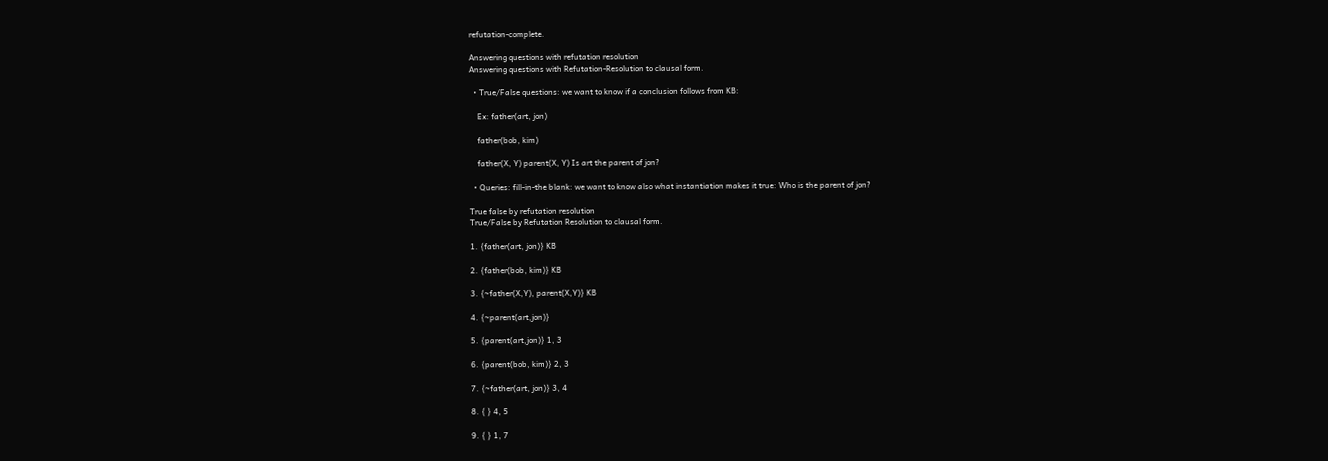refutation-complete.

Answering questions with refutation resolution
Answering questions with Refutation-Resolution to clausal form.

  • True/False questions: we want to know if a conclusion follows from KB:

    Ex: father(art, jon)

    father(bob, kim)

    father(X, Y) parent(X, Y) Is art the parent of jon?

  • Queries: fill-in-the blank: we want to know also what instantiation makes it true: Who is the parent of jon?

True false by refutation resolution
True/False by Refutation Resolution to clausal form.

1. {father(art, jon)} KB

2. {father(bob, kim)} KB

3. {~father(X,Y), parent(X,Y)} KB

4. {~parent(art,jon)}

5. {parent(art,jon)} 1, 3

6. {parent(bob, kim)} 2, 3

7. {~father(art, jon)} 3, 4

8. { } 4, 5

9. { } 1, 7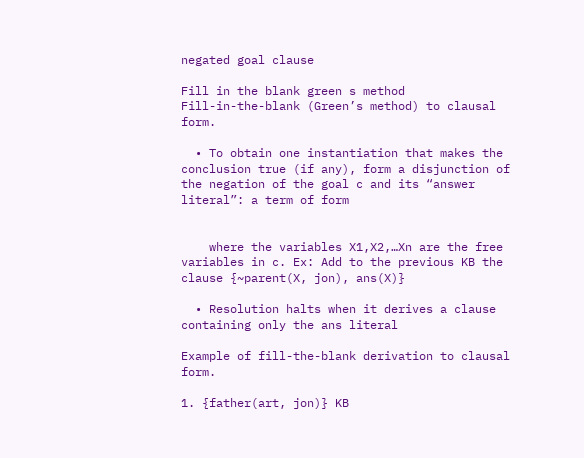negated goal clause

Fill in the blank green s method
Fill-in-the-blank (Green’s method) to clausal form.

  • To obtain one instantiation that makes the conclusion true (if any), form a disjunction of the negation of the goal c and its “answer literal”: a term of form


    where the variables X1,X2,…Xn are the free variables in c. Ex: Add to the previous KB the clause {~parent(X, jon), ans(X)}

  • Resolution halts when it derives a clause containing only the ans literal

Example of fill-the-blank derivation to clausal form.

1. {father(art, jon)} KB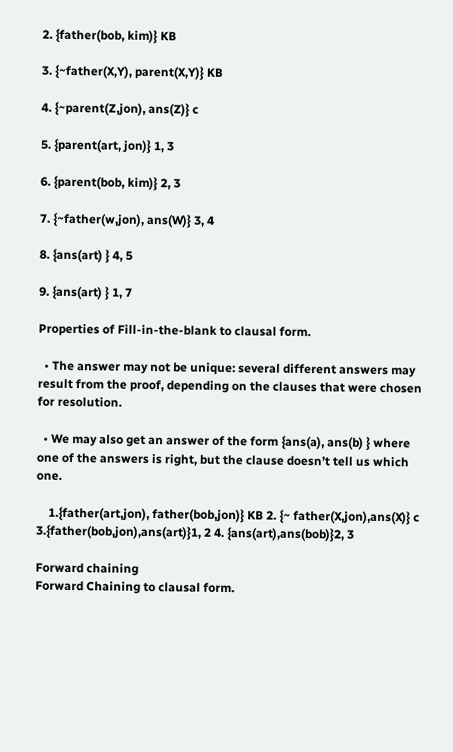2. {father(bob, kim)} KB

3. {~father(X,Y), parent(X,Y)} KB

4. {~parent(Z,jon), ans(Z)} c

5. {parent(art, jon)} 1, 3

6. {parent(bob, kim)} 2, 3

7. {~father(w,jon), ans(W)} 3, 4

8. {ans(art) } 4, 5

9. {ans(art) } 1, 7

Properties of Fill-in-the-blank to clausal form.

  • The answer may not be unique: several different answers may result from the proof, depending on the clauses that were chosen for resolution.

  • We may also get an answer of the form {ans(a), ans(b) } where one of the answers is right, but the clause doesn’t tell us which one.

    1.{father(art,jon), father(bob,jon)} KB 2. {~ father(X,jon),ans(X)} c 3.{father(bob,jon),ans(art)}1, 2 4. {ans(art),ans(bob)}2, 3

Forward chaining
Forward Chaining to clausal form.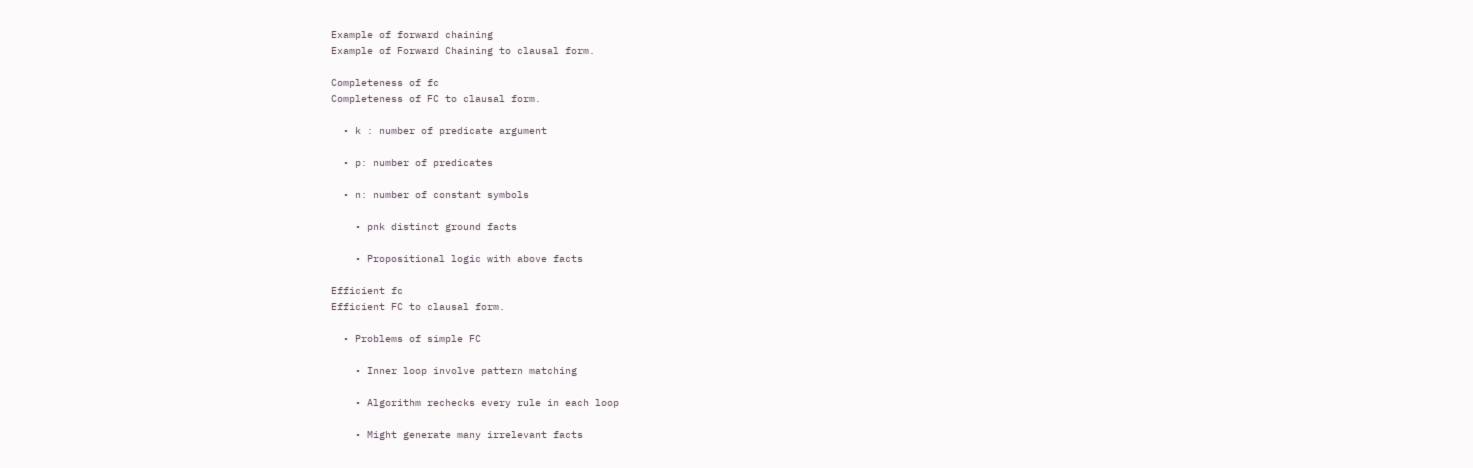Example of forward chaining
Example of Forward Chaining to clausal form.

Completeness of fc
Completeness of FC to clausal form.

  • k : number of predicate argument

  • p: number of predicates

  • n: number of constant symbols

    • pnk distinct ground facts

    • Propositional logic with above facts

Efficient fc
Efficient FC to clausal form.

  • Problems of simple FC

    • Inner loop involve pattern matching

    • Algorithm rechecks every rule in each loop

    • Might generate many irrelevant facts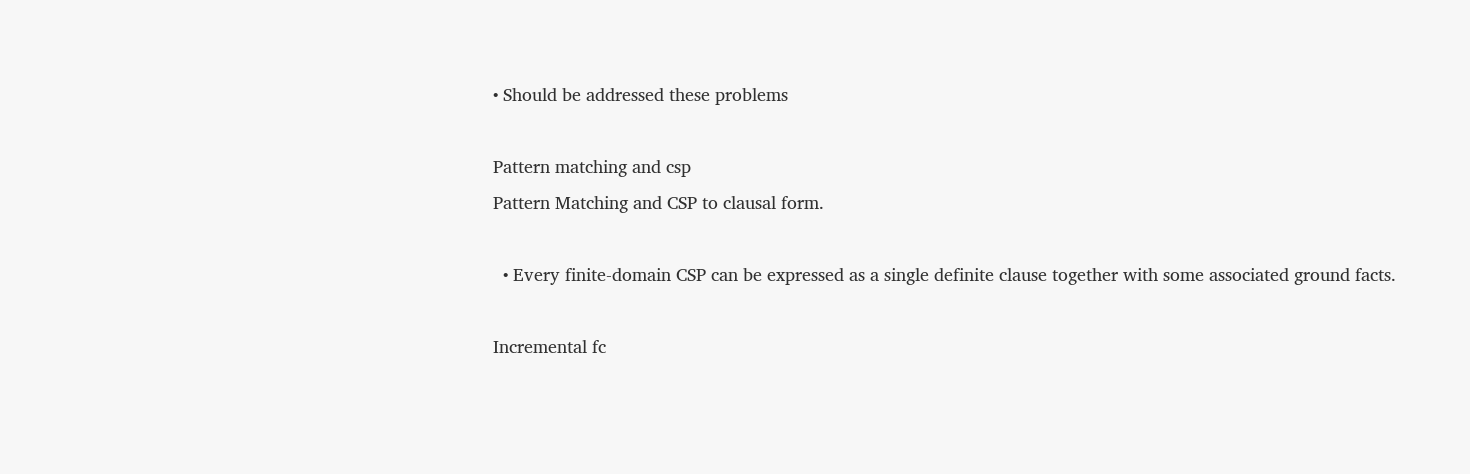• Should be addressed these problems

Pattern matching and csp
Pattern Matching and CSP to clausal form.

  • Every finite-domain CSP can be expressed as a single definite clause together with some associated ground facts.

Incremental fc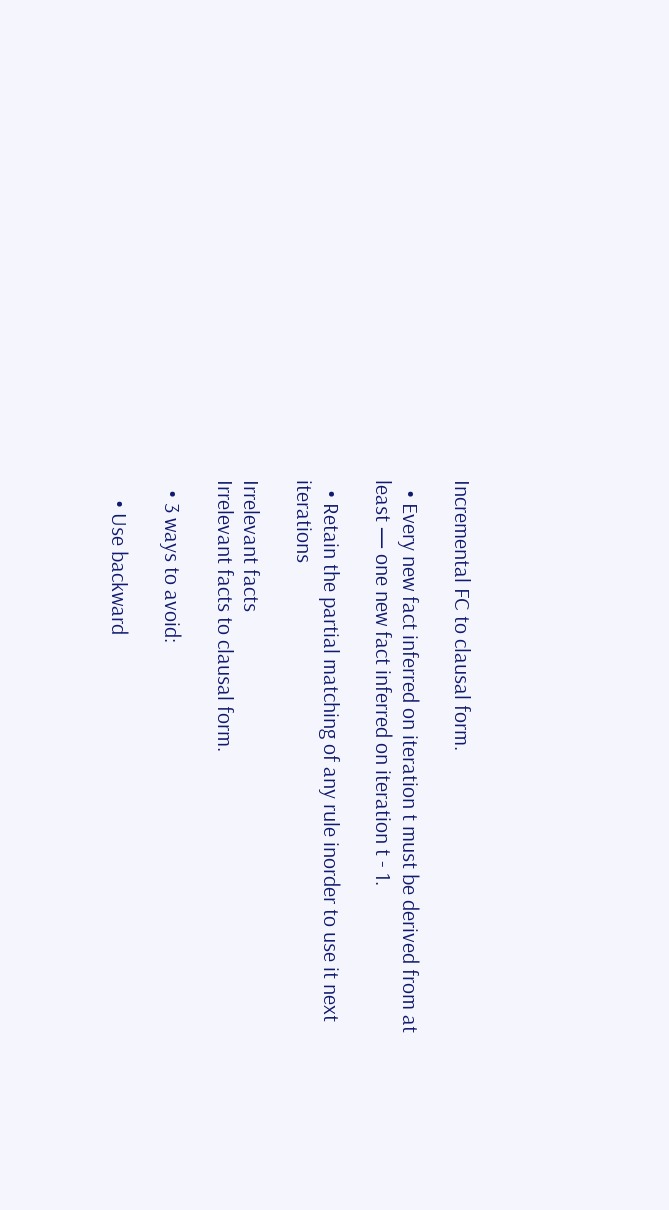Incremental FC to clausal form.

  • Every new fact inferred on iteration t must be derived from at least — one new fact inferred on iteration t - 1.

  • Retain the partial matching of any rule inorder to use it next iterations

Irrelevant facts
Irrelevant facts to clausal form.

  • 3 ways to avoid:

    • Use backward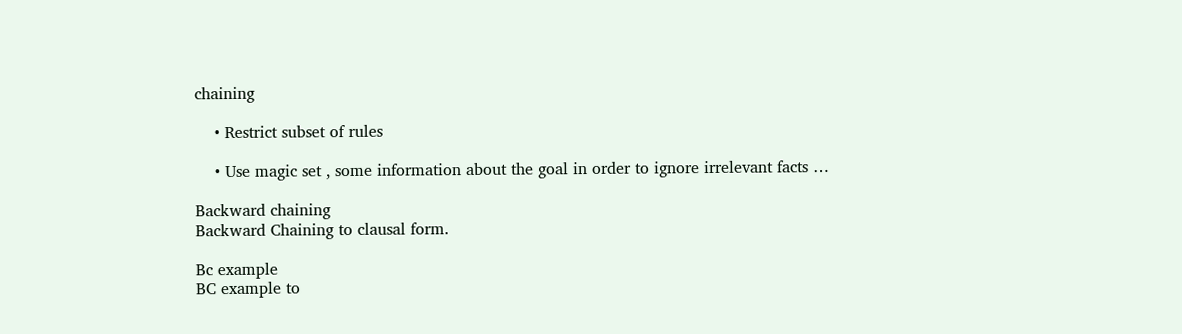chaining

    • Restrict subset of rules

    • Use magic set , some information about the goal in order to ignore irrelevant facts …

Backward chaining
Backward Chaining to clausal form.

Bc example
BC example to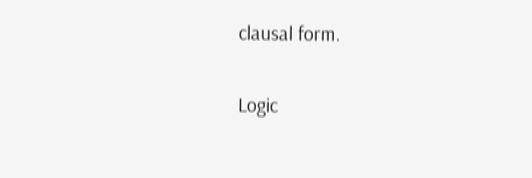clausal form.

Logic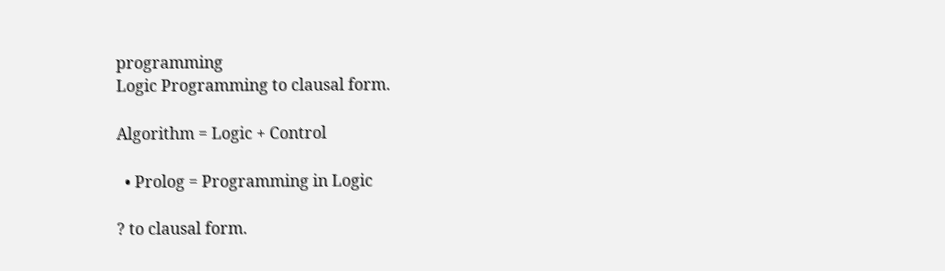programming
Logic Programming to clausal form.

Algorithm = Logic + Control

  • Prolog = Programming in Logic

? to clausal form.